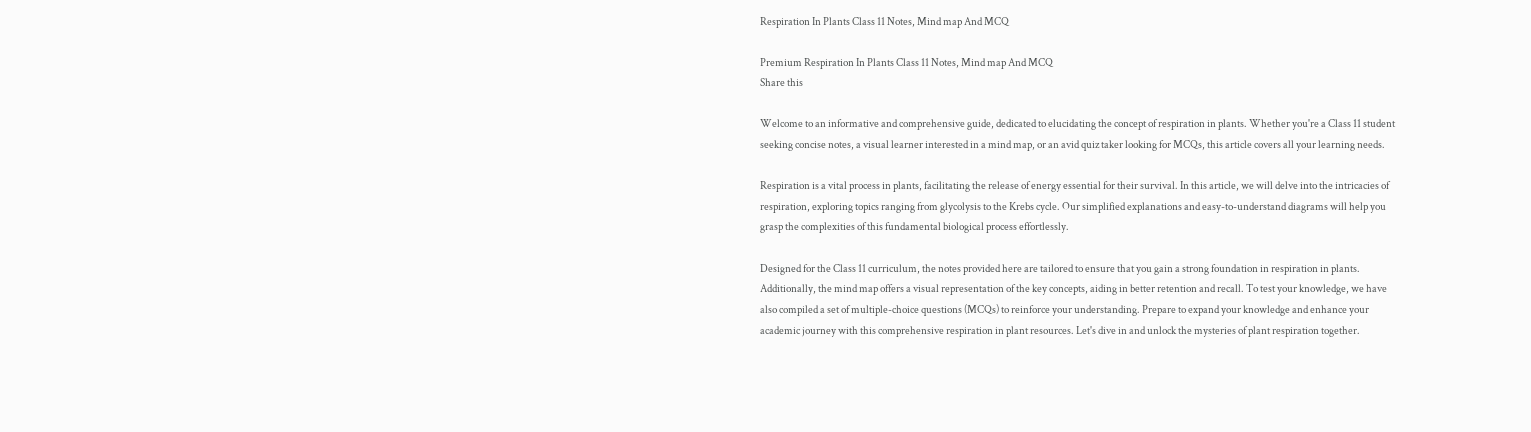Respiration In Plants Class 11 Notes, Mind map And MCQ

Premium Respiration In Plants Class 11 Notes, Mind map And MCQ
Share this

Welcome to an informative and comprehensive guide, dedicated to elucidating the concept of respiration in plants. Whether you're a Class 11 student seeking concise notes, a visual learner interested in a mind map, or an avid quiz taker looking for MCQs, this article covers all your learning needs.

Respiration is a vital process in plants, facilitating the release of energy essential for their survival. In this article, we will delve into the intricacies of respiration, exploring topics ranging from glycolysis to the Krebs cycle. Our simplified explanations and easy-to-understand diagrams will help you grasp the complexities of this fundamental biological process effortlessly.

Designed for the Class 11 curriculum, the notes provided here are tailored to ensure that you gain a strong foundation in respiration in plants. Additionally, the mind map offers a visual representation of the key concepts, aiding in better retention and recall. To test your knowledge, we have also compiled a set of multiple-choice questions (MCQs) to reinforce your understanding. Prepare to expand your knowledge and enhance your academic journey with this comprehensive respiration in plant resources. Let's dive in and unlock the mysteries of plant respiration together.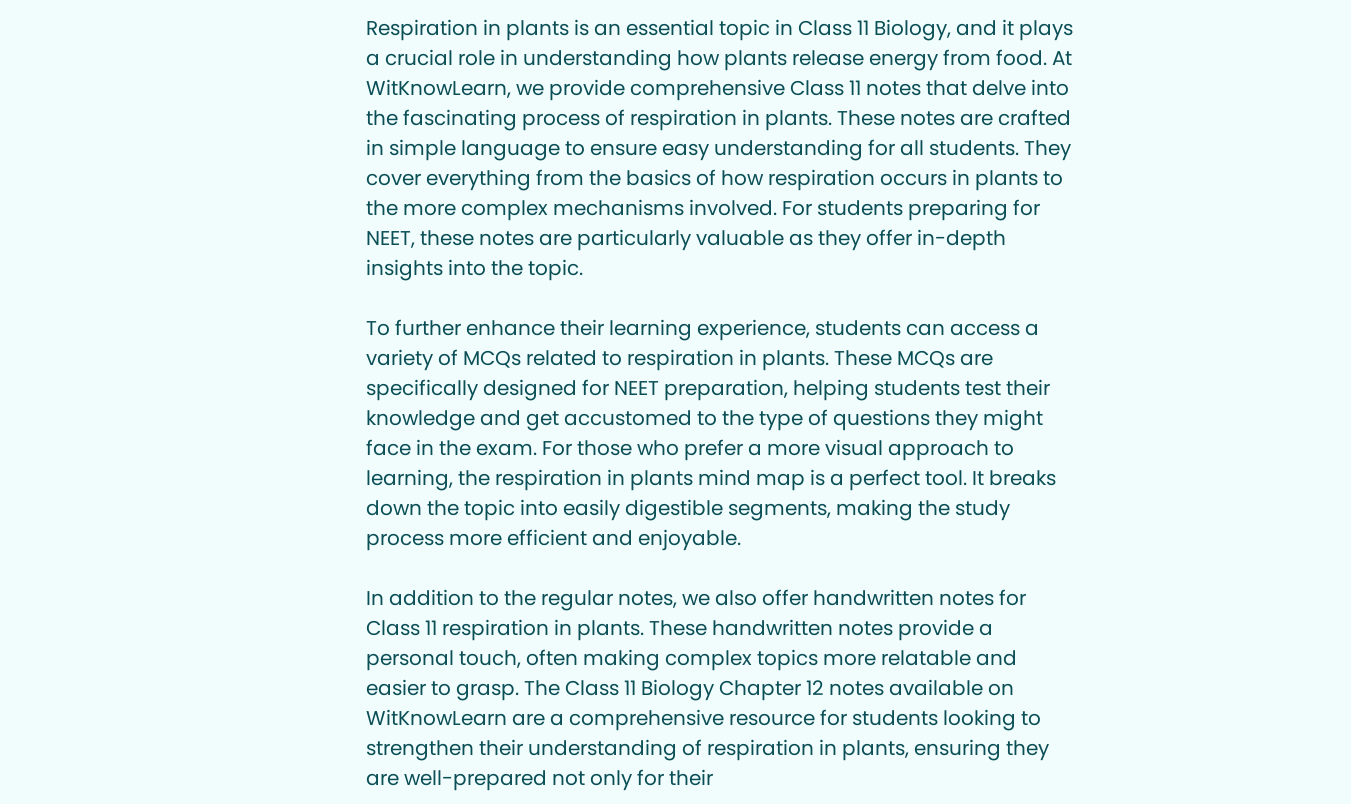Respiration in plants is an essential topic in Class 11 Biology, and it plays a crucial role in understanding how plants release energy from food. At WitKnowLearn, we provide comprehensive Class 11 notes that delve into the fascinating process of respiration in plants. These notes are crafted in simple language to ensure easy understanding for all students. They cover everything from the basics of how respiration occurs in plants to the more complex mechanisms involved. For students preparing for NEET, these notes are particularly valuable as they offer in-depth insights into the topic.

To further enhance their learning experience, students can access a variety of MCQs related to respiration in plants. These MCQs are specifically designed for NEET preparation, helping students test their knowledge and get accustomed to the type of questions they might face in the exam. For those who prefer a more visual approach to learning, the respiration in plants mind map is a perfect tool. It breaks down the topic into easily digestible segments, making the study process more efficient and enjoyable.

In addition to the regular notes, we also offer handwritten notes for Class 11 respiration in plants. These handwritten notes provide a personal touch, often making complex topics more relatable and easier to grasp. The Class 11 Biology Chapter 12 notes available on WitKnowLearn are a comprehensive resource for students looking to strengthen their understanding of respiration in plants, ensuring they are well-prepared not only for their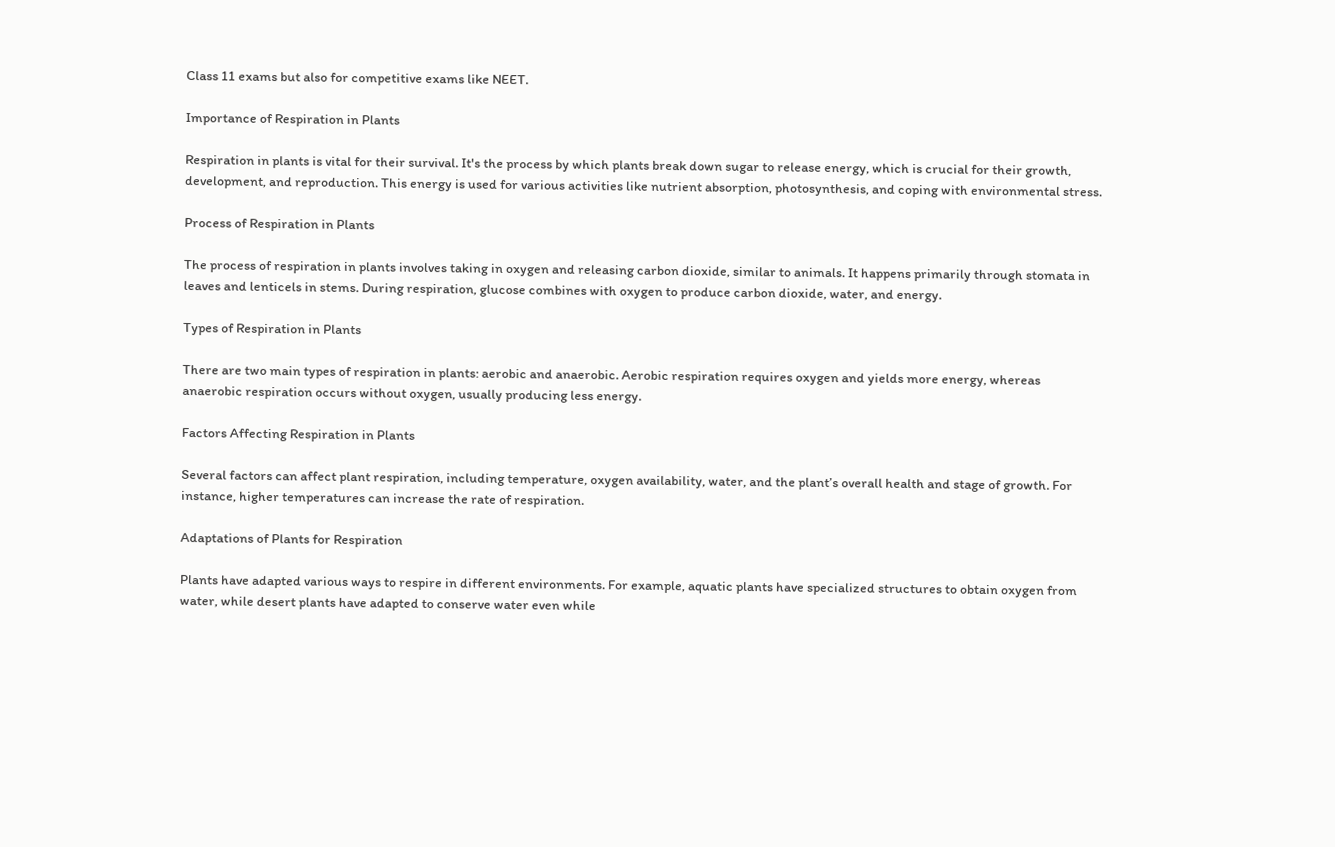Class 11 exams but also for competitive exams like NEET.

Importance of Respiration in Plants

Respiration in plants is vital for their survival. It's the process by which plants break down sugar to release energy, which is crucial for their growth, development, and reproduction. This energy is used for various activities like nutrient absorption, photosynthesis, and coping with environmental stress.

Process of Respiration in Plants

The process of respiration in plants involves taking in oxygen and releasing carbon dioxide, similar to animals. It happens primarily through stomata in leaves and lenticels in stems. During respiration, glucose combines with oxygen to produce carbon dioxide, water, and energy.

Types of Respiration in Plants

There are two main types of respiration in plants: aerobic and anaerobic. Aerobic respiration requires oxygen and yields more energy, whereas anaerobic respiration occurs without oxygen, usually producing less energy.

Factors Affecting Respiration in Plants

Several factors can affect plant respiration, including temperature, oxygen availability, water, and the plant’s overall health and stage of growth. For instance, higher temperatures can increase the rate of respiration.

Adaptations of Plants for Respiration

Plants have adapted various ways to respire in different environments. For example, aquatic plants have specialized structures to obtain oxygen from water, while desert plants have adapted to conserve water even while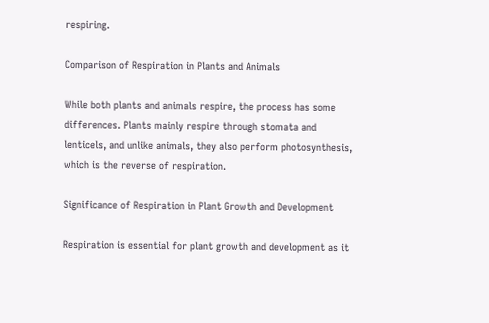respiring.

Comparison of Respiration in Plants and Animals

While both plants and animals respire, the process has some differences. Plants mainly respire through stomata and lenticels, and unlike animals, they also perform photosynthesis, which is the reverse of respiration.

Significance of Respiration in Plant Growth and Development

Respiration is essential for plant growth and development as it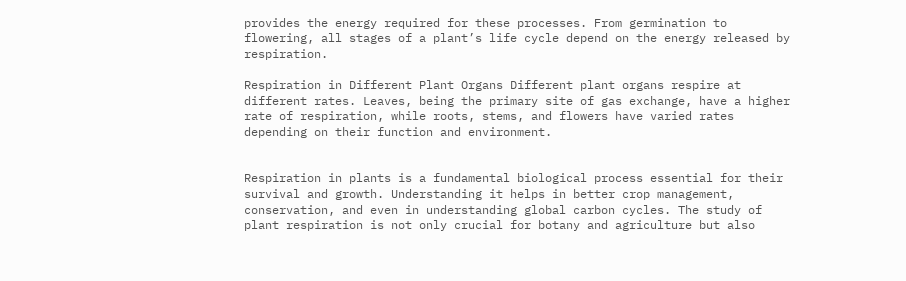provides the energy required for these processes. From germination to flowering, all stages of a plant’s life cycle depend on the energy released by respiration.

Respiration in Different Plant Organs Different plant organs respire at different rates. Leaves, being the primary site of gas exchange, have a higher rate of respiration, while roots, stems, and flowers have varied rates depending on their function and environment.


Respiration in plants is a fundamental biological process essential for their survival and growth. Understanding it helps in better crop management, conservation, and even in understanding global carbon cycles. The study of plant respiration is not only crucial for botany and agriculture but also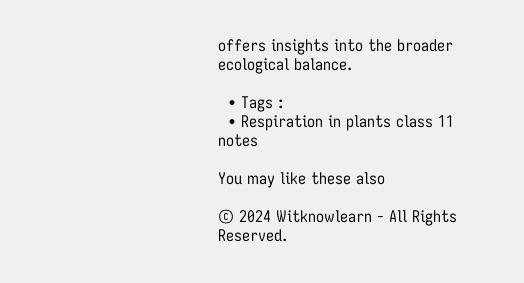offers insights into the broader ecological balance.

  • Tags :
  • Respiration in plants class 11 notes

You may like these also

© 2024 Witknowlearn - All Rights Reserved.